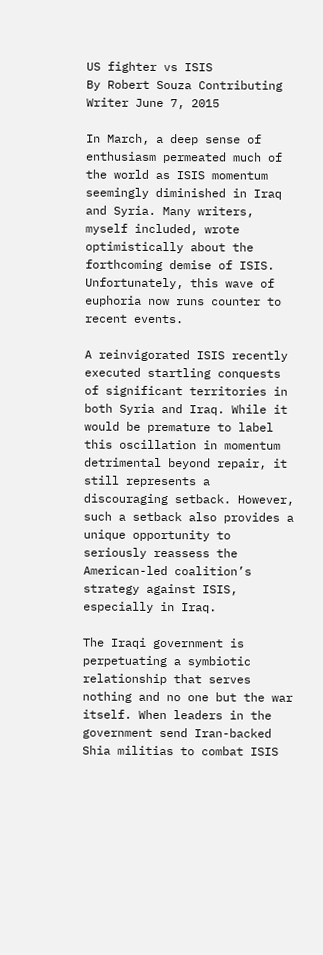US fighter vs ISIS
By Robert Souza Contributing Writer June 7, 2015

In March, a deep sense of enthusiasm permeated much of the world as ISIS momentum seemingly diminished in Iraq and Syria. Many writers, myself included, wrote optimistically about the forthcoming demise of ISIS. Unfortunately, this wave of euphoria now runs counter to recent events.

A reinvigorated ISIS recently executed startling conquests of significant territories in both Syria and Iraq. While it would be premature to label this oscillation in momentum detrimental beyond repair, it still represents a discouraging setback. However, such a setback also provides a unique opportunity to seriously reassess the American-led coalition’s strategy against ISIS, especially in Iraq.

The Iraqi government is perpetuating a symbiotic relationship that serves nothing and no one but the war itself. When leaders in the government send Iran-backed Shia militias to combat ISIS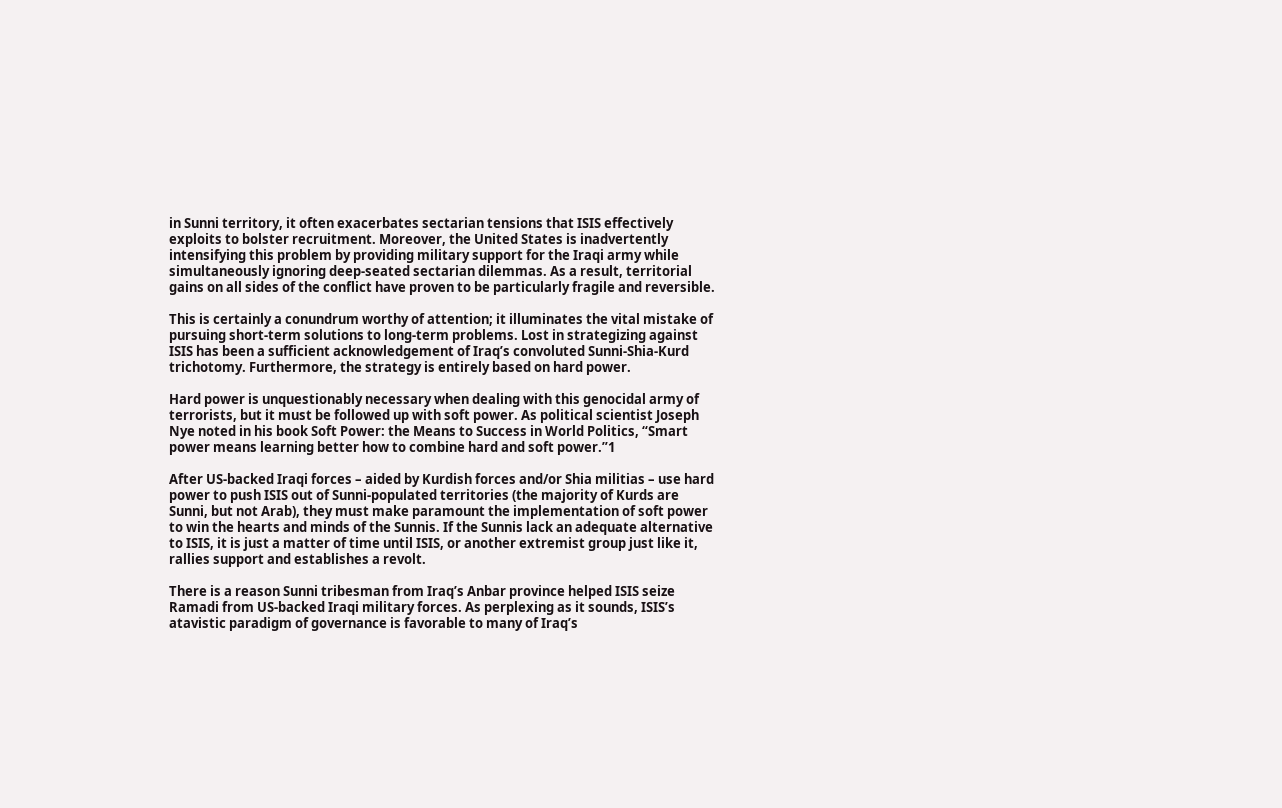in Sunni territory, it often exacerbates sectarian tensions that ISIS effectively exploits to bolster recruitment. Moreover, the United States is inadvertently intensifying this problem by providing military support for the Iraqi army while simultaneously ignoring deep-seated sectarian dilemmas. As a result, territorial gains on all sides of the conflict have proven to be particularly fragile and reversible.

This is certainly a conundrum worthy of attention; it illuminates the vital mistake of pursuing short-term solutions to long-term problems. Lost in strategizing against ISIS has been a sufficient acknowledgement of Iraq’s convoluted Sunni-Shia-Kurd trichotomy. Furthermore, the strategy is entirely based on hard power.

Hard power is unquestionably necessary when dealing with this genocidal army of terrorists, but it must be followed up with soft power. As political scientist Joseph Nye noted in his book Soft Power: the Means to Success in World Politics, “Smart power means learning better how to combine hard and soft power.”1

After US-backed Iraqi forces – aided by Kurdish forces and/or Shia militias – use hard power to push ISIS out of Sunni-populated territories (the majority of Kurds are Sunni, but not Arab), they must make paramount the implementation of soft power to win the hearts and minds of the Sunnis. If the Sunnis lack an adequate alternative to ISIS, it is just a matter of time until ISIS, or another extremist group just like it, rallies support and establishes a revolt.

There is a reason Sunni tribesman from Iraq’s Anbar province helped ISIS seize Ramadi from US-backed Iraqi military forces. As perplexing as it sounds, ISIS’s atavistic paradigm of governance is favorable to many of Iraq’s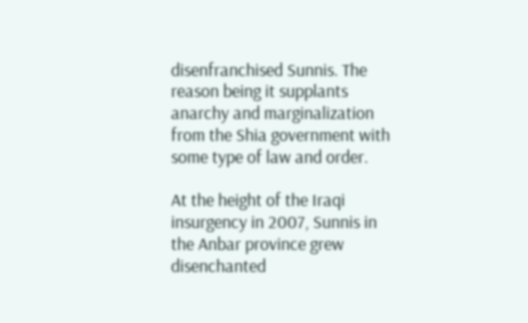disenfranchised Sunnis. The reason being it supplants anarchy and marginalization from the Shia government with some type of law and order.

At the height of the Iraqi insurgency in 2007, Sunnis in the Anbar province grew disenchanted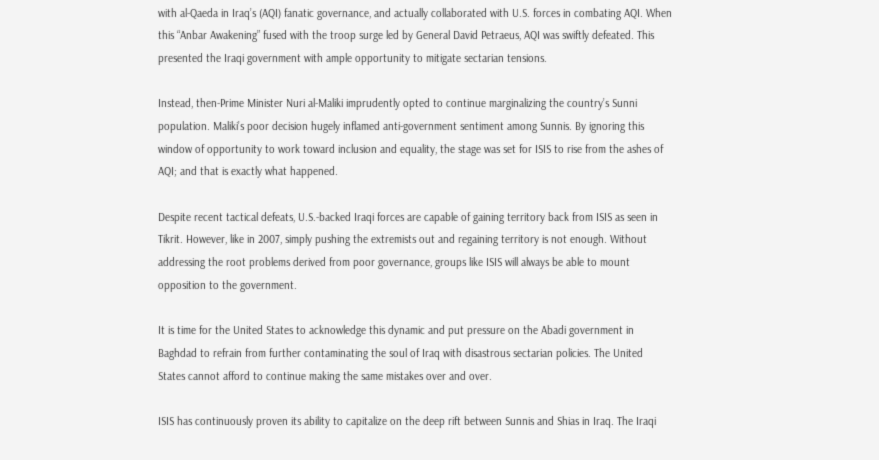with al-Qaeda in Iraq’s (AQI) fanatic governance, and actually collaborated with U.S. forces in combating AQI. When this “Anbar Awakening” fused with the troop surge led by General David Petraeus, AQI was swiftly defeated. This presented the Iraqi government with ample opportunity to mitigate sectarian tensions.

Instead, then-Prime Minister Nuri al-Maliki imprudently opted to continue marginalizing the country’s Sunni population. Maliki’s poor decision hugely inflamed anti-government sentiment among Sunnis. By ignoring this window of opportunity to work toward inclusion and equality, the stage was set for ISIS to rise from the ashes of AQI; and that is exactly what happened.

Despite recent tactical defeats, U.S.-backed Iraqi forces are capable of gaining territory back from ISIS as seen in Tikrit. However, like in 2007, simply pushing the extremists out and regaining territory is not enough. Without addressing the root problems derived from poor governance, groups like ISIS will always be able to mount opposition to the government.

It is time for the United States to acknowledge this dynamic and put pressure on the Abadi government in Baghdad to refrain from further contaminating the soul of Iraq with disastrous sectarian policies. The United States cannot afford to continue making the same mistakes over and over.

ISIS has continuously proven its ability to capitalize on the deep rift between Sunnis and Shias in Iraq. The Iraqi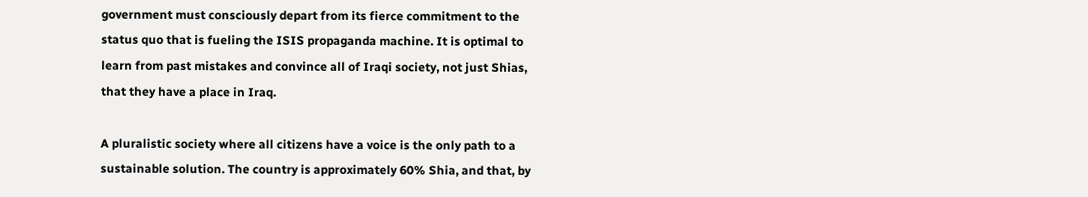government must consciously depart from its fierce commitment to the status quo that is fueling the ISIS propaganda machine. It is optimal to learn from past mistakes and convince all of Iraqi society, not just Shias, that they have a place in Iraq.

A pluralistic society where all citizens have a voice is the only path to a sustainable solution. The country is approximately 60% Shia, and that, by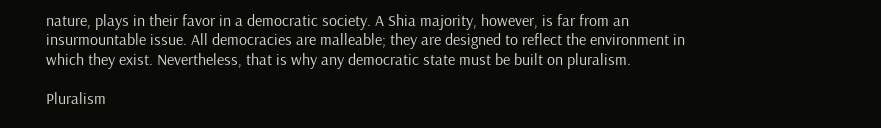nature, plays in their favor in a democratic society. A Shia majority, however, is far from an insurmountable issue. All democracies are malleable; they are designed to reflect the environment in which they exist. Nevertheless, that is why any democratic state must be built on pluralism.

Pluralism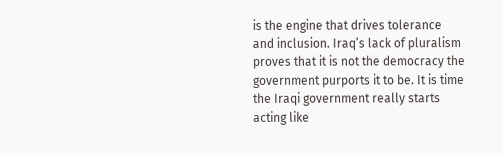is the engine that drives tolerance and inclusion. Iraq’s lack of pluralism proves that it is not the democracy the government purports it to be. It is time the Iraqi government really starts acting like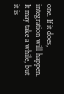one. If it does, integration will happen. It may take a while, but it is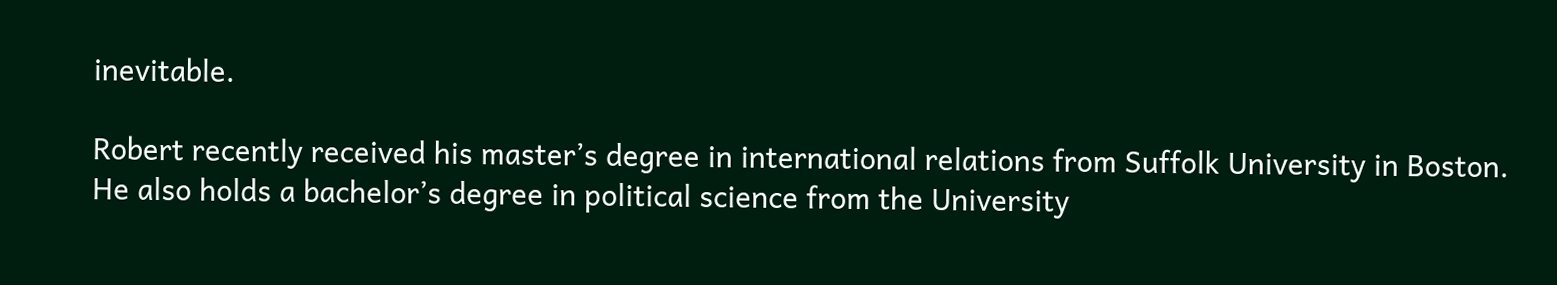inevitable.

Robert recently received his master’s degree in international relations from Suffolk University in Boston. He also holds a bachelor’s degree in political science from the University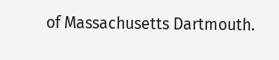of Massachusetts Dartmouth.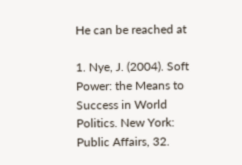He can be reached at

1. Nye, J. (2004). Soft Power: the Means to Success in World Politics. New York: Public Affairs, 32.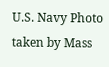U.S. Navy Photo taken by Mass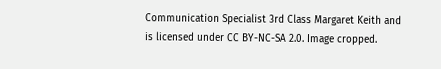Communication Specialist 3rd Class Margaret Keith and is licensed under CC BY-NC-SA 2.0. Image cropped.